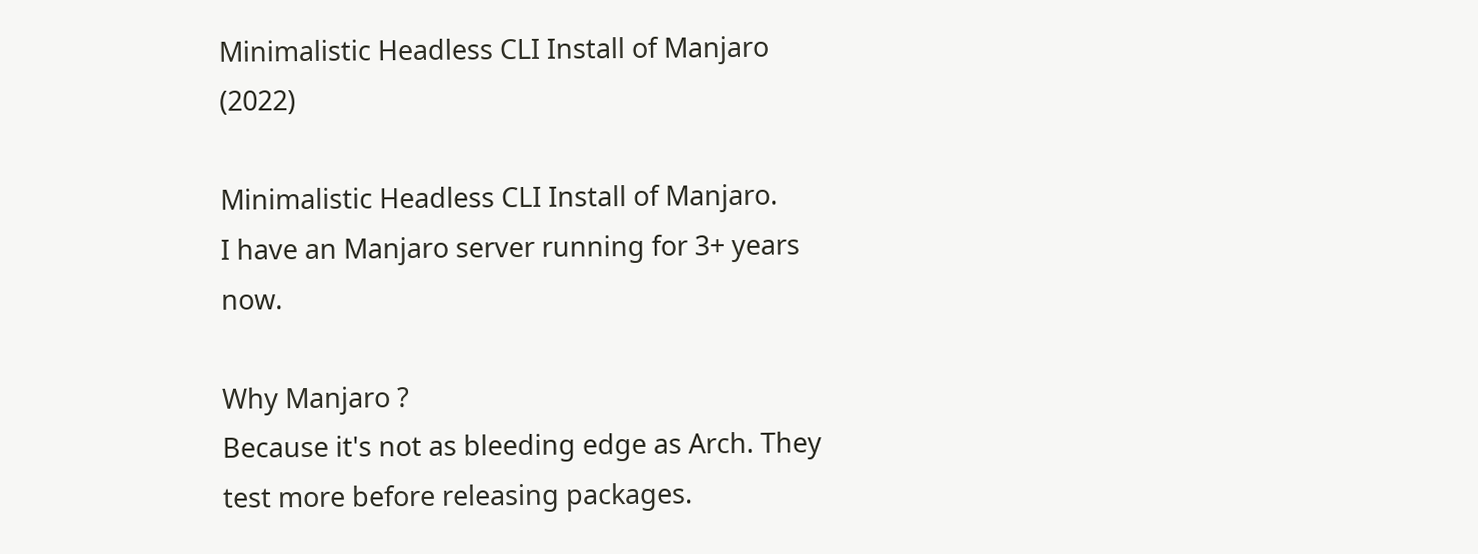Minimalistic Headless CLI Install of Manjaro (2022)

Minimalistic Headless CLI Install of Manjaro.
I have an Manjaro server running for 3+ years now.

Why Manjaro ?
Because it's not as bleeding edge as Arch. They test more before releasing packages.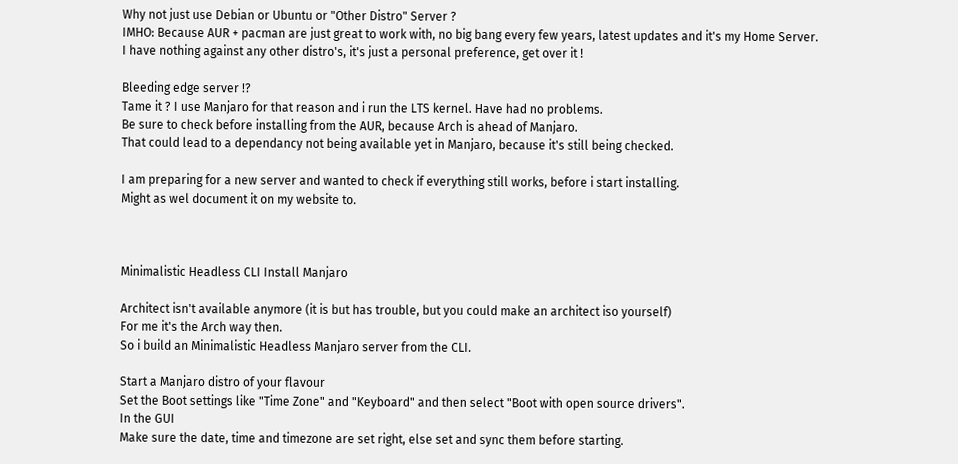Why not just use Debian or Ubuntu or "Other Distro" Server ?
IMHO: Because AUR + pacman are just great to work with, no big bang every few years, latest updates and it's my Home Server.
I have nothing against any other distro's, it's just a personal preference, get over it !

Bleeding edge server !?
Tame it ? I use Manjaro for that reason and i run the LTS kernel. Have had no problems.
Be sure to check before installing from the AUR, because Arch is ahead of Manjaro.
That could lead to a dependancy not being available yet in Manjaro, because it's still being checked.

I am preparing for a new server and wanted to check if everything still works, before i start installing.
Might as wel document it on my website to.



Minimalistic Headless CLI Install Manjaro

Architect isn't available anymore (it is but has trouble, but you could make an architect iso yourself)
For me it's the Arch way then.
So i build an Minimalistic Headless Manjaro server from the CLI.

Start a Manjaro distro of your flavour
Set the Boot settings like "Time Zone" and "Keyboard" and then select "Boot with open source drivers".
In the GUI
Make sure the date, time and timezone are set right, else set and sync them before starting.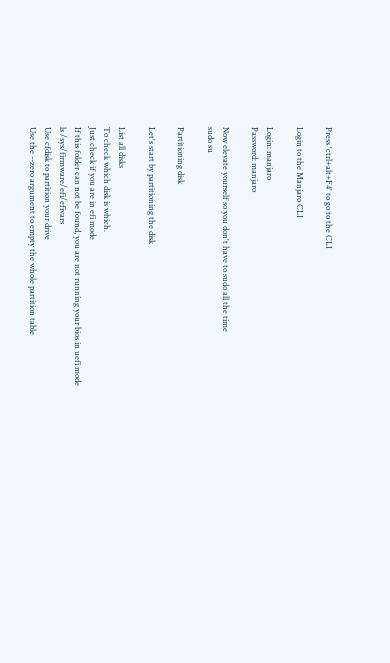Press 'ctrl+alt+F4' to go to the CLI

Login to the Manjaro CLI

Login: manjaro
Password: manjaro

Now elevate yourself so you don't have to sudo all the time
sudo su

Partitioning disk

Let's start by partitioning the disk

List all disks
To check which disk is which.
Just check if you are in efi mode
If this folder can not be found, you are not running your bios in uefi mode
ls /sys/firmware/efi/efivars
Use cfdisk to partition your drive
Use the --zero argument to empty the whole partition table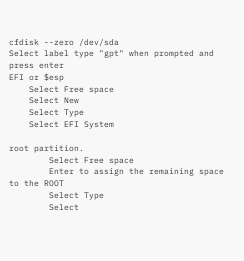cfdisk --zero /dev/sda
Select label type "gpt" when prompted and press enter
EFI or $esp
    Select Free space
    Select New
    Select Type
    Select EFI System

root partition.
        Select Free space
        Enter to assign the remaining space to the ROOT
        Select Type
        Select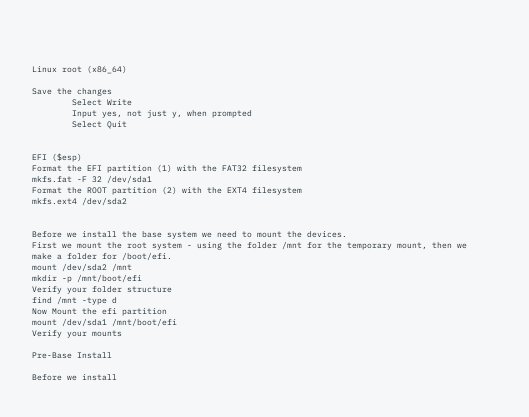Linux root (x86_64)

Save the changes
        Select Write
        Input yes, not just y, when prompted
        Select Quit


EFI ($esp)
Format the EFI partition (1) with the FAT32 filesystem
mkfs.fat -F 32 /dev/sda1
Format the ROOT partition (2) with the EXT4 filesystem
mkfs.ext4 /dev/sda2


Before we install the base system we need to mount the devices.
First we mount the root system - using the folder /mnt for the temporary mount, then we make a folder for /boot/efi.
mount /dev/sda2 /mnt
mkdir -p /mnt/boot/efi
Verify your folder structure
find /mnt -type d
Now Mount the efi partition
mount /dev/sda1 /mnt/boot/efi
Verify your mounts

Pre-Base Install

Before we install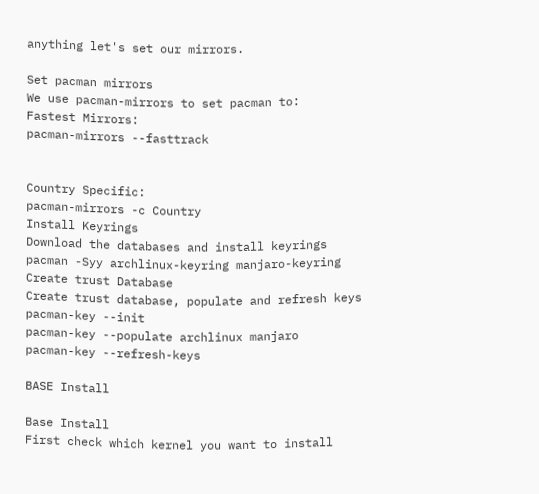anything let's set our mirrors.

Set pacman mirrors
We use pacman-mirrors to set pacman to:
Fastest Mirrors:
pacman-mirrors --fasttrack


Country Specific:
pacman-mirrors -c Country
Install Keyrings
Download the databases and install keyrings
pacman -Syy archlinux-keyring manjaro-keyring
Create trust Database
Create trust database, populate and refresh keys
pacman-key --init
pacman-key --populate archlinux manjaro
pacman-key --refresh-keys

BASE Install

Base Install
First check which kernel you want to install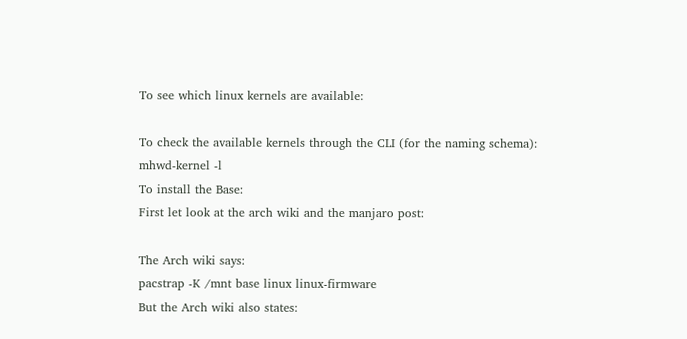To see which linux kernels are available:

To check the available kernels through the CLI (for the naming schema):
mhwd-kernel -l
To install the Base:
First let look at the arch wiki and the manjaro post:

The Arch wiki says:
pacstrap -K /mnt base linux linux-firmware
But the Arch wiki also states: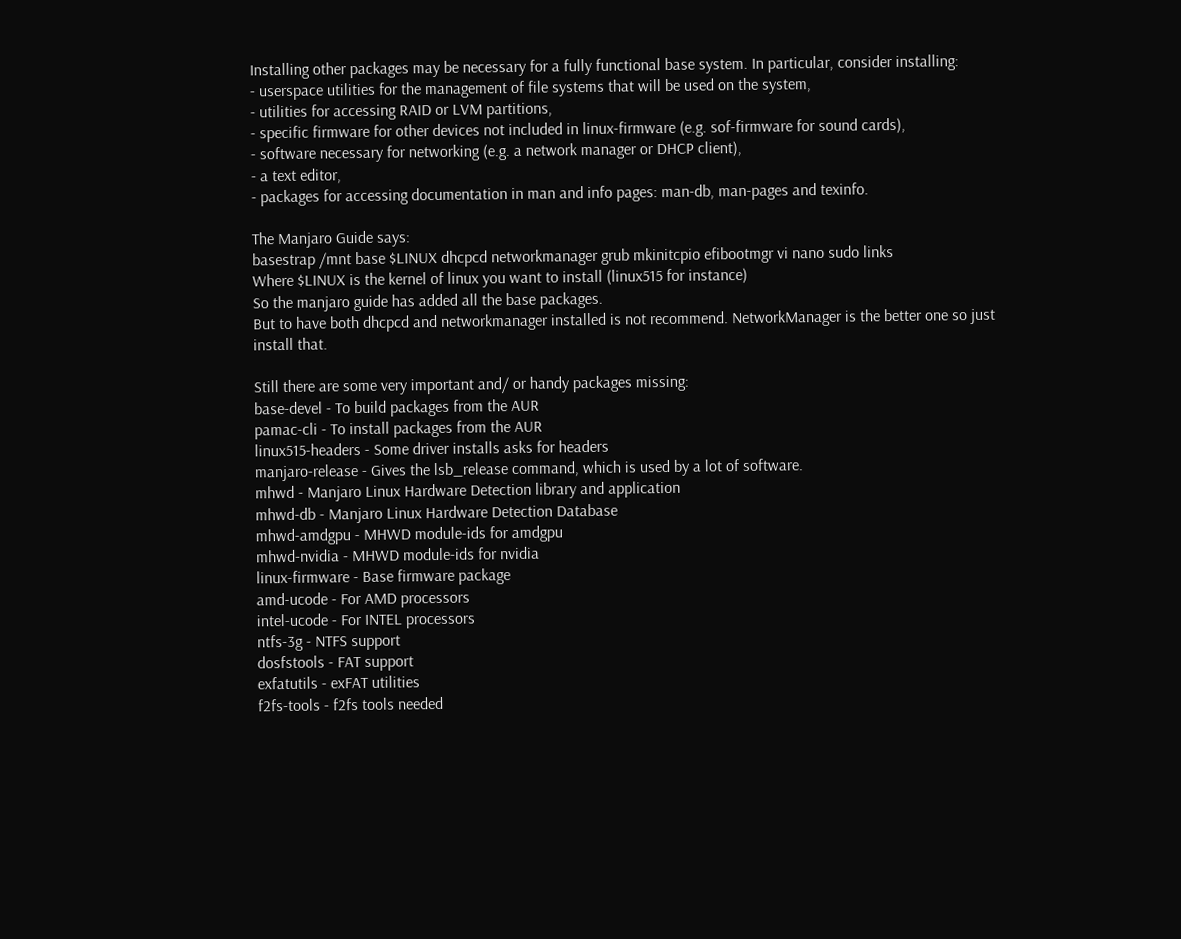Installing other packages may be necessary for a fully functional base system. In particular, consider installing:
- userspace utilities for the management of file systems that will be used on the system,
- utilities for accessing RAID or LVM partitions,
- specific firmware for other devices not included in linux-firmware (e.g. sof-firmware for sound cards),
- software necessary for networking (e.g. a network manager or DHCP client),
- a text editor,
- packages for accessing documentation in man and info pages: man-db, man-pages and texinfo.

The Manjaro Guide says:
basestrap /mnt base $LINUX dhcpcd networkmanager grub mkinitcpio efibootmgr vi nano sudo links
Where $LINUX is the kernel of linux you want to install (linux515 for instance)
So the manjaro guide has added all the base packages.
But to have both dhcpcd and networkmanager installed is not recommend. NetworkManager is the better one so just install that.

Still there are some very important and/ or handy packages missing:
base-devel - To build packages from the AUR
pamac-cli - To install packages from the AUR
linux515-headers - Some driver installs asks for headers
manjaro-release - Gives the lsb_release command, which is used by a lot of software.
mhwd - Manjaro Linux Hardware Detection library and application
mhwd-db - Manjaro Linux Hardware Detection Database
mhwd-amdgpu - MHWD module-ids for amdgpu
mhwd-nvidia - MHWD module-ids for nvidia
linux-firmware - Base firmware package
amd-ucode - For AMD processors
intel-ucode - For INTEL processors
ntfs-3g - NTFS support
dosfstools - FAT support
exfatutils - exFAT utilities
f2fs-tools - f2fs tools needed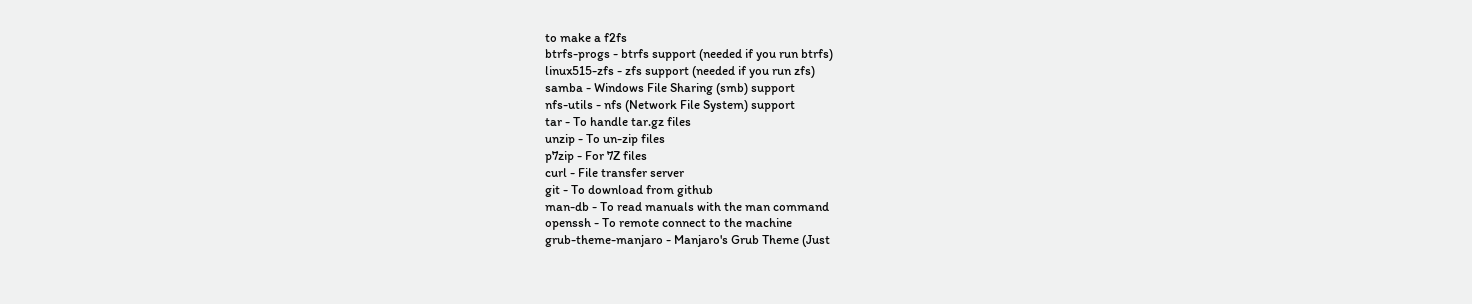to make a f2fs
btrfs-progs - btrfs support (needed if you run btrfs)
linux515-zfs - zfs support (needed if you run zfs)
samba - Windows File Sharing (smb) support
nfs-utils - nfs (Network File System) support
tar - To handle tar.gz files
unzip - To un-zip files
p7zip - For 7Z files
curl - File transfer server
git - To download from github
man-db - To read manuals with the man command
openssh - To remote connect to the machine
grub-theme-manjaro - Manjaro's Grub Theme (Just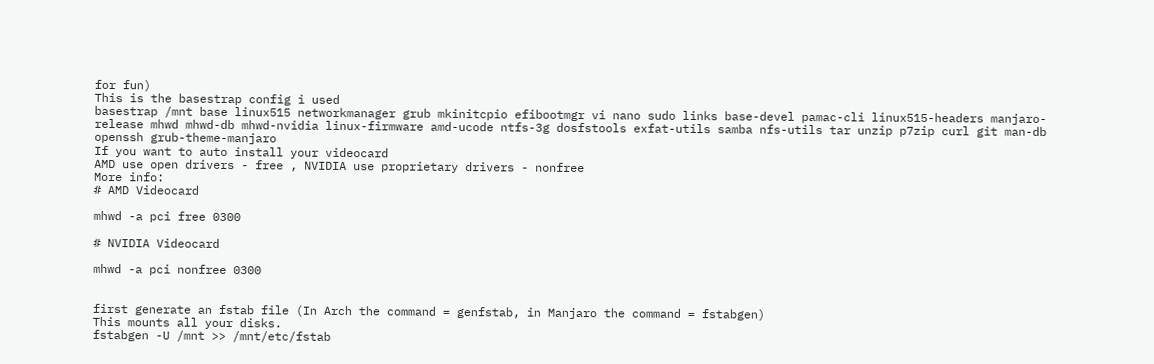for fun)
This is the basestrap config i used
basestrap /mnt base linux515 networkmanager grub mkinitcpio efibootmgr vi nano sudo links base-devel pamac-cli linux515-headers manjaro-release mhwd mhwd-db mhwd-nvidia linux-firmware amd-ucode ntfs-3g dosfstools exfat-utils samba nfs-utils tar unzip p7zip curl git man-db openssh grub-theme-manjaro
If you want to auto install your videocard
AMD use open drivers - free , NVIDIA use proprietary drivers - nonfree
More info:
# AMD Videocard

mhwd -a pci free 0300

# NVIDIA Videocard

mhwd -a pci nonfree 0300


first generate an fstab file (In Arch the command = genfstab, in Manjaro the command = fstabgen)
This mounts all your disks.
fstabgen -U /mnt >> /mnt/etc/fstab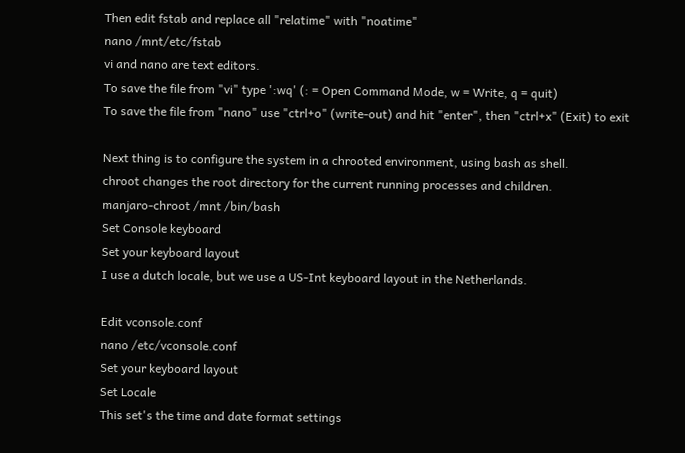Then edit fstab and replace all "relatime" with "noatime"
nano /mnt/etc/fstab
vi and nano are text editors.
To save the file from "vi" type ':wq' (: = Open Command Mode, w = Write, q = quit)
To save the file from "nano" use "ctrl+o" (write-out) and hit "enter", then "ctrl+x" (Exit) to exit

Next thing is to configure the system in a chrooted environment, using bash as shell.
chroot changes the root directory for the current running processes and children.
manjaro-chroot /mnt /bin/bash
Set Console keyboard
Set your keyboard layout
I use a dutch locale, but we use a US-Int keyboard layout in the Netherlands.

Edit vconsole.conf
nano /etc/vconsole.conf
Set your keyboard layout
Set Locale
This set's the time and date format settings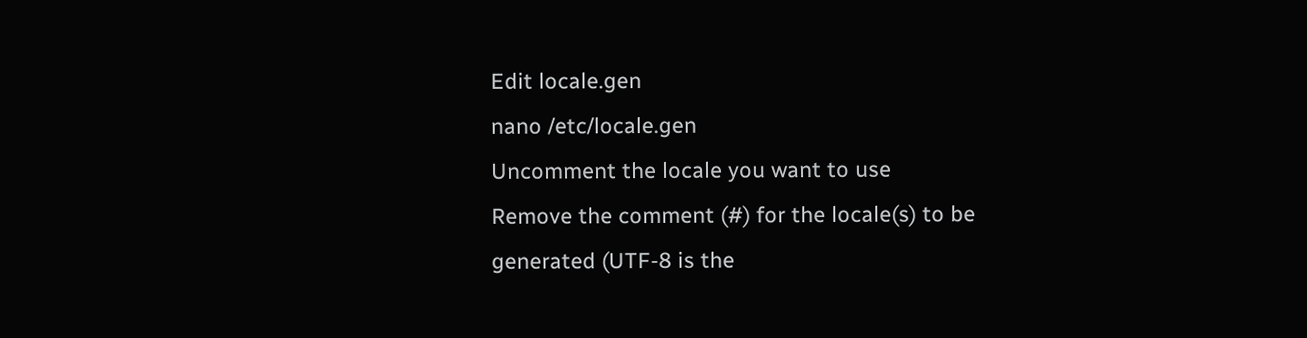Edit locale.gen
nano /etc/locale.gen
Uncomment the locale you want to use
Remove the comment (#) for the locale(s) to be generated (UTF-8 is the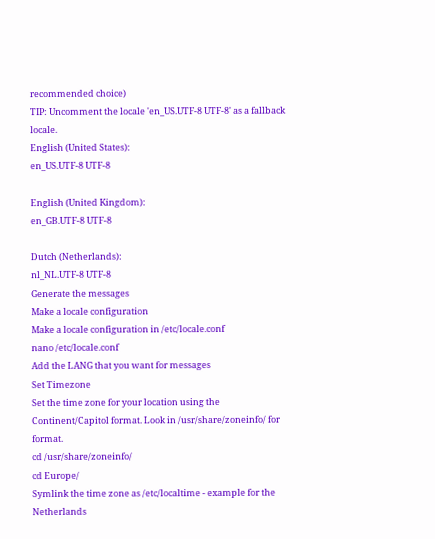recommended choice)
TIP: Uncomment the locale 'en_US.UTF-8 UTF-8' as a fallback locale.
English (United States):
en_US.UTF-8 UTF-8

English (United Kingdom):
en_GB.UTF-8 UTF-8

Dutch (Netherlands):
nl_NL.UTF-8 UTF-8
Generate the messages
Make a locale configuration
Make a locale configuration in /etc/locale.conf
nano /etc/locale.conf
Add the LANG that you want for messages
Set Timezone
Set the time zone for your location using the Continent/Capitol format. Look in /usr/share/zoneinfo/ for format.
cd /usr/share/zoneinfo/
cd Europe/
Symlink the time zone as /etc/localtime - example for the Netherlands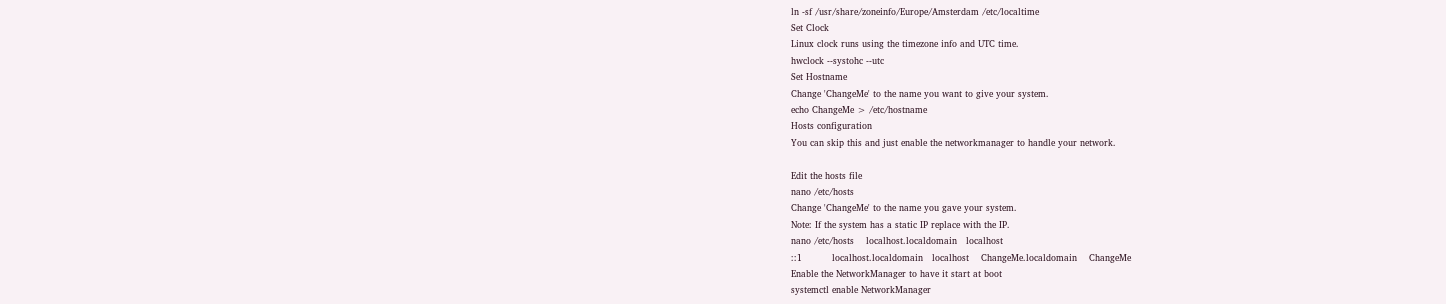ln -sf /usr/share/zoneinfo/Europe/Amsterdam /etc/localtime
Set Clock
Linux clock runs using the timezone info and UTC time.
hwclock --systohc --utc
Set Hostname
Change 'ChangeMe' to the name you want to give your system.
echo ChangeMe > /etc/hostname
Hosts configuration
You can skip this and just enable the networkmanager to handle your network.

Edit the hosts file
nano /etc/hosts
Change 'ChangeMe' to the name you gave your system.
Note: If the system has a static IP replace with the IP.
nano /etc/hosts    localhost.localdomain   localhost
::1          localhost.localdomain   localhost    ChangeMe.localdomain    ChangeMe
Enable the NetworkManager to have it start at boot
systemctl enable NetworkManager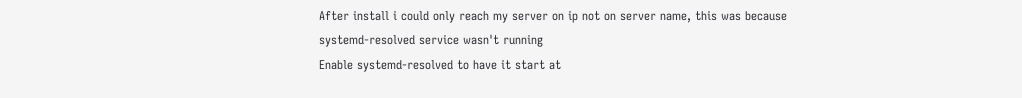After install i could only reach my server on ip not on server name, this was because systemd-resolved service wasn't running
Enable systemd-resolved to have it start at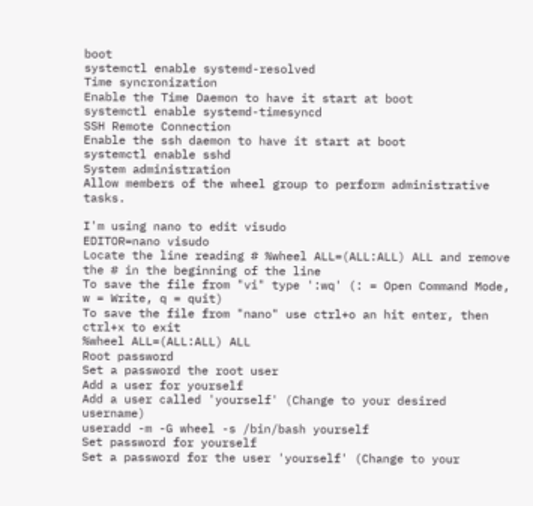boot
systemctl enable systemd-resolved
Time syncronization
Enable the Time Daemon to have it start at boot
systemctl enable systemd-timesyncd
SSH Remote Connection
Enable the ssh daemon to have it start at boot
systemctl enable sshd
System administration
Allow members of the wheel group to perform administrative tasks.

I'm using nano to edit visudo
EDITOR=nano visudo
Locate the line reading # %wheel ALL=(ALL:ALL) ALL and remove the # in the beginning of the line
To save the file from "vi" type ':wq' (: = Open Command Mode, w = Write, q = quit)
To save the file from "nano" use ctrl+o an hit enter, then ctrl+x to exit
%wheel ALL=(ALL:ALL) ALL
Root password
Set a password the root user
Add a user for yourself
Add a user called 'yourself' (Change to your desired username)
useradd -m -G wheel -s /bin/bash yourself
Set password for yourself
Set a password for the user 'yourself' (Change to your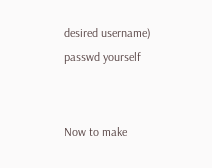desired username)
passwd yourself


Now to make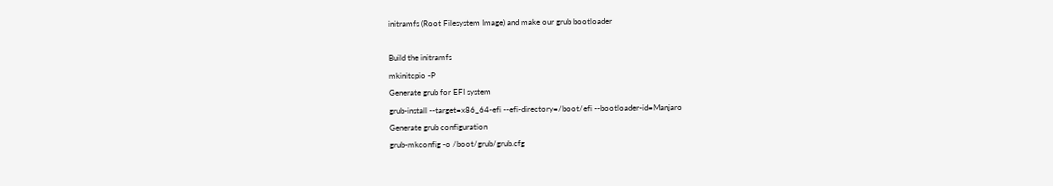initramfs (Root Filesystem Image) and make our grub bootloader

Build the initramfs
mkinitcpio -P
Generate grub for EFI system
grub-install --target=x86_64-efi --efi-directory=/boot/efi --bootloader-id=Manjaro
Generate grub configuration
grub-mkconfig -o /boot/grub/grub.cfg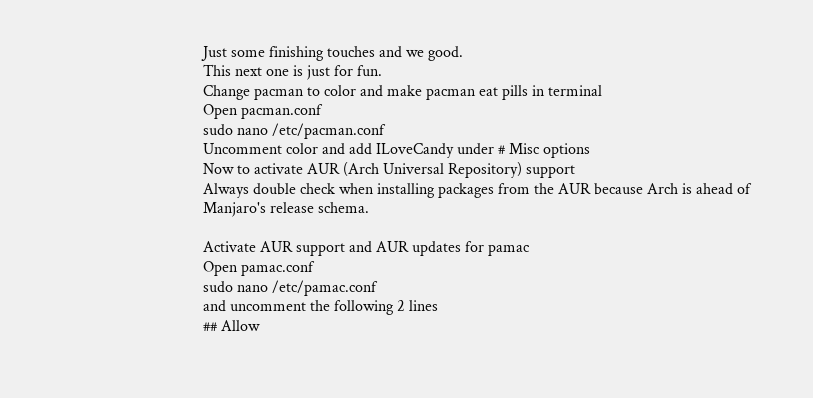Just some finishing touches and we good.
This next one is just for fun.
Change pacman to color and make pacman eat pills in terminal
Open pacman.conf
sudo nano /etc/pacman.conf
Uncomment color and add ILoveCandy under # Misc options
Now to activate AUR (Arch Universal Repository) support
Always double check when installing packages from the AUR because Arch is ahead of Manjaro's release schema.

Activate AUR support and AUR updates for pamac
Open pamac.conf
sudo nano /etc/pamac.conf
and uncomment the following 2 lines
## Allow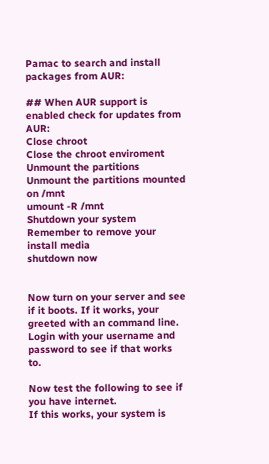Pamac to search and install packages from AUR:

## When AUR support is enabled check for updates from AUR:
Close chroot
Close the chroot enviroment
Unmount the partitions
Unmount the partitions mounted on /mnt
umount -R /mnt
Shutdown your system
Remember to remove your install media
shutdown now


Now turn on your server and see if it boots. If it works, your greeted with an command line.
Login with your username and password to see if that works to.

Now test the following to see if you have internet.
If this works, your system is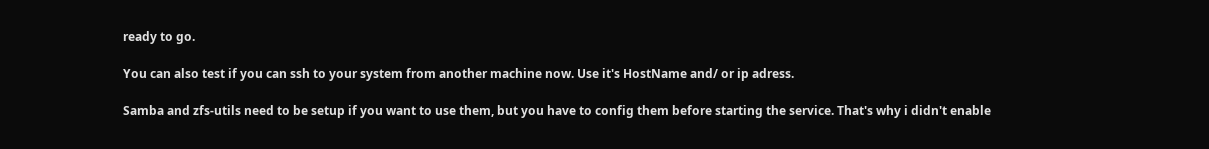ready to go.

You can also test if you can ssh to your system from another machine now. Use it's HostName and/ or ip adress.

Samba and zfs-utils need to be setup if you want to use them, but you have to config them before starting the service. That's why i didn't enable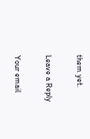them yet.

Leave a Reply

Your email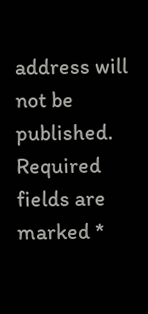address will not be published. Required fields are marked *